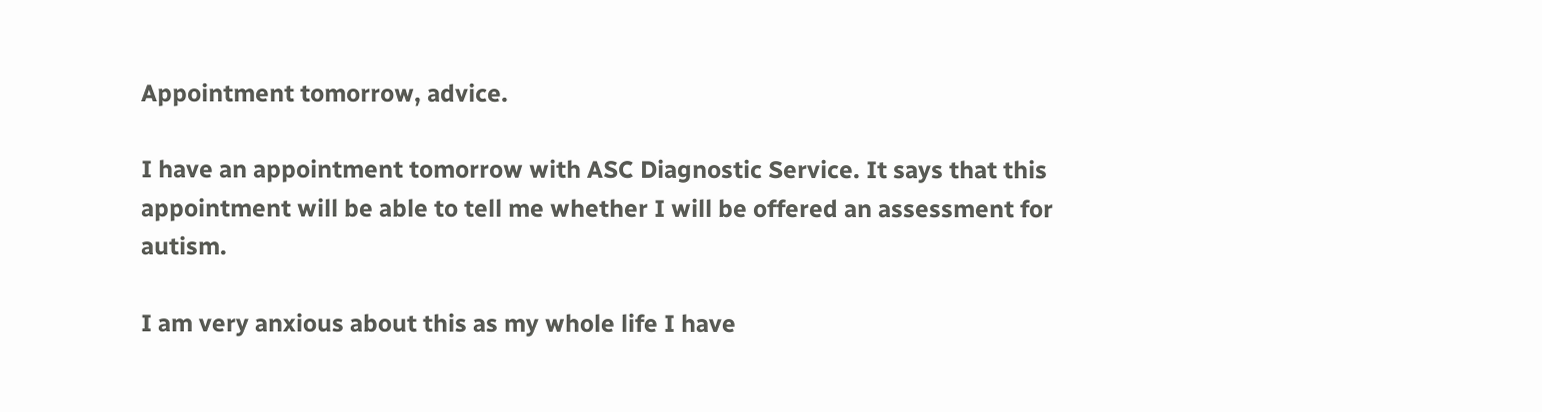Appointment tomorrow, advice.

I have an appointment tomorrow with ASC Diagnostic Service. It says that this appointment will be able to tell me whether I will be offered an assessment for autism.

I am very anxious about this as my whole life I have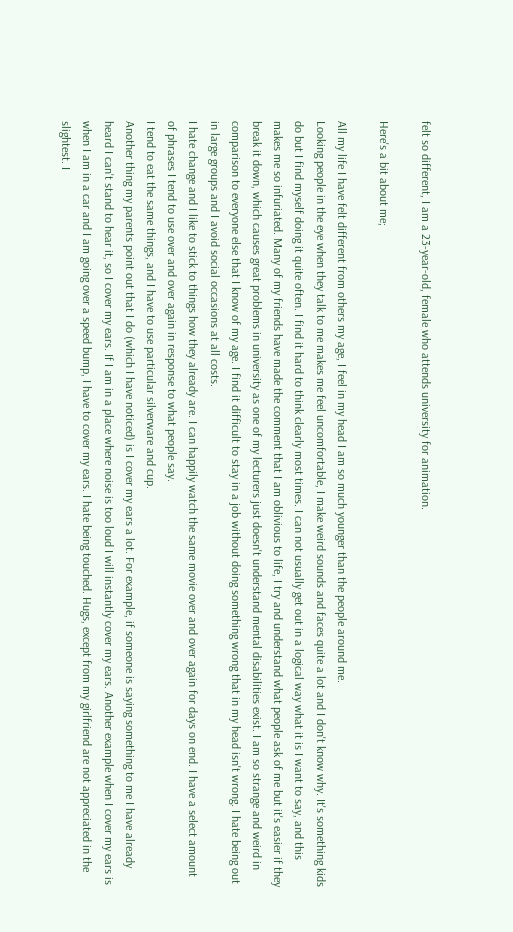felt so different, I am a 23-year-old, female who attends university for animation.

Here's a bit about me;

All my life I have felt different from others my age, I feel in my head I am so much younger than the people around me.
Looking people in the eye when they talk to me makes me feel uncomfortable, I make weird sounds and faces quite a lot and I don't know why. It's something kids do but I find myself doing it quite often. I find it hard to think clearly most times. I can not usually get out in a logical way what it is I want to say, and this makes me so infuriated. Many of my friends have made the comment that I am oblivious to life, I try and understand what people ask of me but it's easier if they break it down, which causes great problems in university as one of my lecturers just doesn't understand mental disabilities exist. I am so strange and weird in comparison to everyone else that I know of my age. I find it difficult to stay in a job without doing something wrong that in my head isn't wrong. I hate being out in large groups and I avoid social occasions at all costs.
I hate change and I like to stick to things how they already are. I can happily watch the same movie over and over again for days on end. I have a select amount of phrases I tend to use over and over again in response to what people say.
I tend to eat the same things, and I have to use particular silverware and cup.
Another thing my parents point out that I do (which I have noticed) is I cover my ears a lot. For example, if someone is saying something to me I have already heard I can't stand to hear it, so I cover my ears. If I am in a place where noise is too loud I will instantly cover my ears. Another example when I cover my ears is when I am in a car and I am going over a speed bump, I have to cover my ears. I hate being touched. Hugs, except from my girlfriend are not appreciated in the slightest. I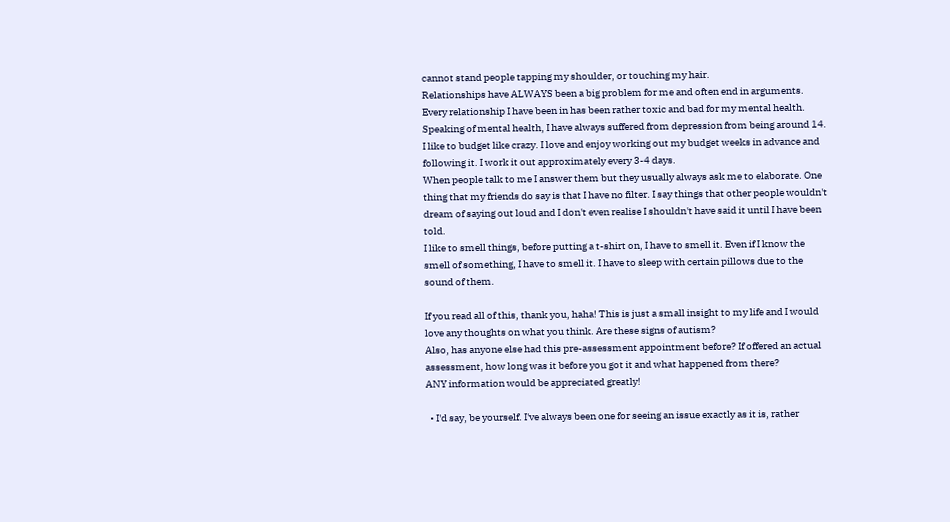cannot stand people tapping my shoulder, or touching my hair.
Relationships have ALWAYS been a big problem for me and often end in arguments. Every relationship I have been in has been rather toxic and bad for my mental health.
Speaking of mental health, I have always suffered from depression from being around 14.
I like to budget like crazy. I love and enjoy working out my budget weeks in advance and following it. I work it out approximately every 3-4 days.
When people talk to me I answer them but they usually always ask me to elaborate. One thing that my friends do say is that I have no filter. I say things that other people wouldn't dream of saying out loud and I don't even realise I shouldn't have said it until I have been told.
I like to smell things, before putting a t-shirt on, I have to smell it. Even if I know the smell of something, I have to smell it. I have to sleep with certain pillows due to the sound of them.

If you read all of this, thank you, haha! This is just a small insight to my life and I would love any thoughts on what you think. Are these signs of autism?
Also, has anyone else had this pre-assessment appointment before? If offered an actual assessment, how long was it before you got it and what happened from there?
ANY information would be appreciated greatly!

  • I'd say, be yourself. I've always been one for seeing an issue exactly as it is, rather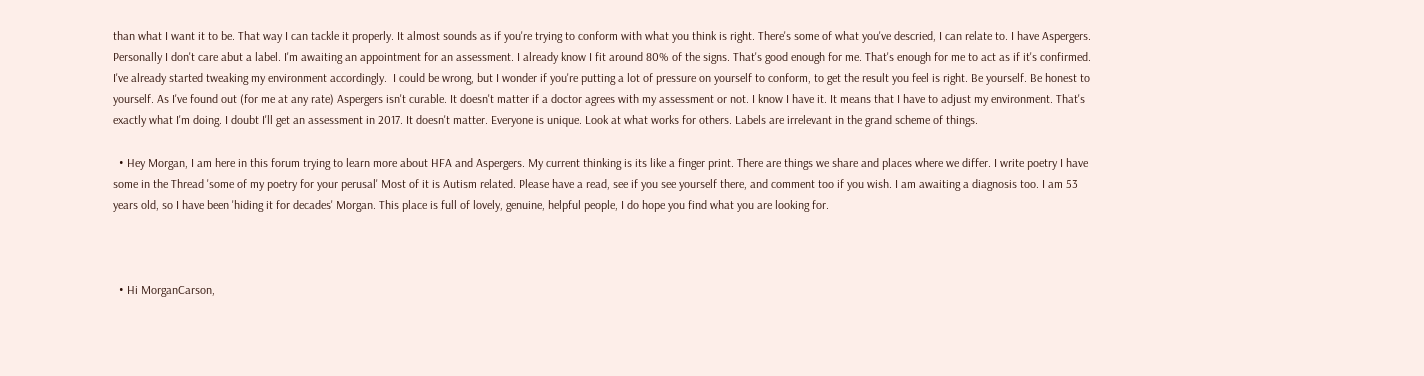than what I want it to be. That way I can tackle it properly. It almost sounds as if you're trying to conform with what you think is right. There's some of what you've descried, I can relate to. I have Aspergers. Personally I don't care abut a label. I'm awaiting an appointment for an assessment. I already know I fit around 80% of the signs. That's good enough for me. That's enough for me to act as if it's confirmed. I've already started tweaking my environment accordingly.  I could be wrong, but I wonder if you're putting a lot of pressure on yourself to conform, to get the result you feel is right. Be yourself. Be honest to yourself. As I've found out (for me at any rate) Aspergers isn't curable. It doesn't matter if a doctor agrees with my assessment or not. I know I have it. It means that I have to adjust my environment. That's exactly what I'm doing. I doubt I'll get an assessment in 2017. It doesn't matter. Everyone is unique. Look at what works for others. Labels are irrelevant in the grand scheme of things.

  • Hey Morgan, I am here in this forum trying to learn more about HFA and Aspergers. My current thinking is its like a finger print. There are things we share and places where we differ. I write poetry I have some in the Thread 'some of my poetry for your perusal' Most of it is Autism related. Please have a read, see if you see yourself there, and comment too if you wish. I am awaiting a diagnosis too. I am 53 years old, so I have been 'hiding it for decades' Morgan. This place is full of lovely, genuine, helpful people, I do hope you find what you are looking for.



  • Hi MorganCarson,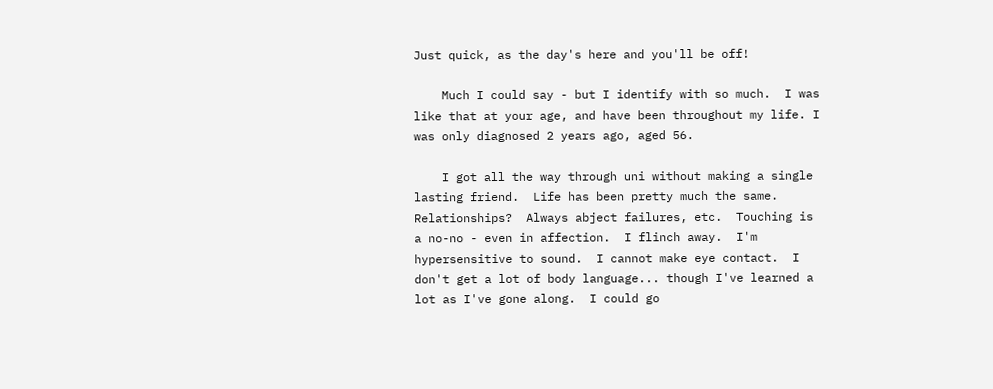Just quick, as the day's here and you'll be off!

    Much I could say - but I identify with so much.  I was like that at your age, and have been throughout my life. I was only diagnosed 2 years ago, aged 56.

    I got all the way through uni without making a single lasting friend.  Life has been pretty much the same.  Relationships?  Always abject failures, etc.  Touching is a no-no - even in affection.  I flinch away.  I'm hypersensitive to sound.  I cannot make eye contact.  I don't get a lot of body language... though I've learned a lot as I've gone along.  I could go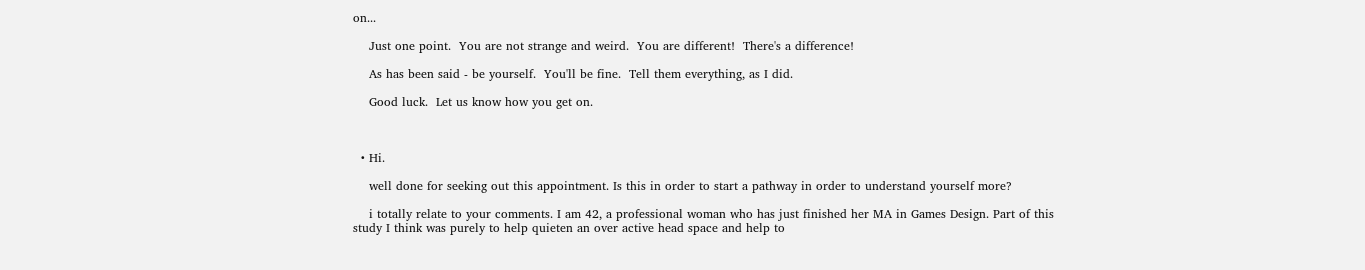on...

    Just one point.  You are not strange and weird.  You are different!  There's a difference!

    As has been said - be yourself.  You'll be fine.  Tell them everything, as I did.

    Good luck.  Let us know how you get on.



  • Hi.

    well done for seeking out this appointment. Is this in order to start a pathway in order to understand yourself more?

    i totally relate to your comments. I am 42, a professional woman who has just finished her MA in Games Design. Part of this study I think was purely to help quieten an over active head space and help to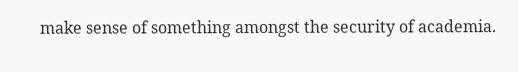make sense of something amongst the security of academia.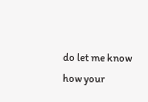do let me know how your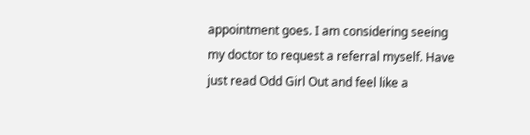appointment goes. I am considering seeing my doctor to request a referral myself. Have just read Odd Girl Out and feel like a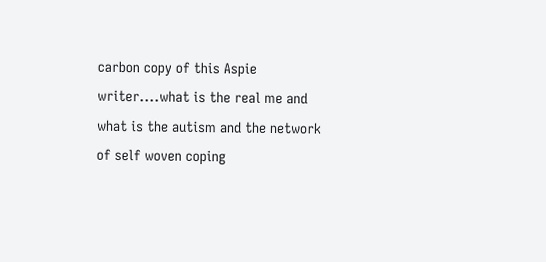carbon copy of this Aspie writer....what is the real me and what is the autism and the network of self woven coping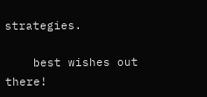strategies.

    best wishes out there!